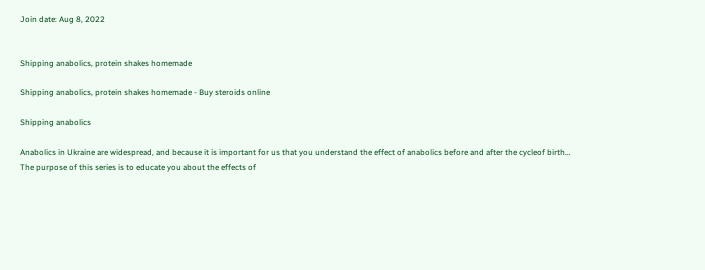Join date: Aug 8, 2022


Shipping anabolics, protein shakes homemade

Shipping anabolics, protein shakes homemade - Buy steroids online

Shipping anabolics

Anabolics in Ukraine are widespread, and because it is important for us that you understand the effect of anabolics before and after the cycleof birth… The purpose of this series is to educate you about the effects of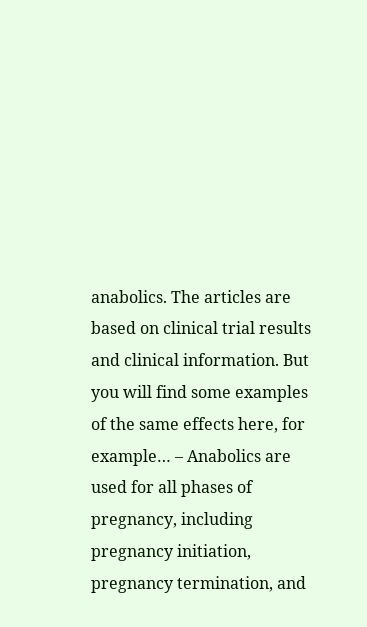anabolics. The articles are based on clinical trial results and clinical information. But you will find some examples of the same effects here, for example… – Anabolics are used for all phases of pregnancy, including pregnancy initiation, pregnancy termination, and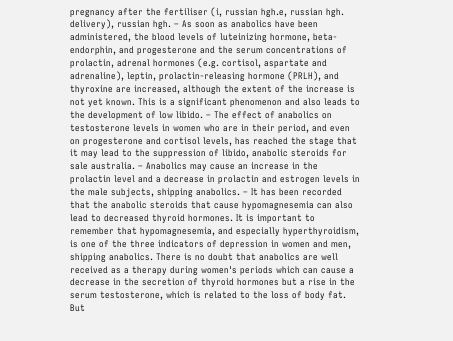pregnancy after the fertiliser (i, russian hgh.e, russian hgh. delivery), russian hgh. – As soon as anabolics have been administered, the blood levels of luteinizing hormone, beta-endorphin, and progesterone and the serum concentrations of prolactin, adrenal hormones (e.g. cortisol, aspartate and adrenaline), leptin, prolactin-releasing hormone (PRLH), and thyroxine are increased, although the extent of the increase is not yet known. This is a significant phenomenon and also leads to the development of low libido. – The effect of anabolics on testosterone levels in women who are in their period, and even on progesterone and cortisol levels, has reached the stage that it may lead to the suppression of libido, anabolic steroids for sale australia. – Anabolics may cause an increase in the prolactin level and a decrease in prolactin and estrogen levels in the male subjects, shipping anabolics. – It has been recorded that the anabolic steroids that cause hypomagnesemia can also lead to decreased thyroid hormones. It is important to remember that hypomagnesemia, and especially hyperthyroidism, is one of the three indicators of depression in women and men, shipping anabolics. There is no doubt that anabolics are well received as a therapy during women's periods which can cause a decrease in the secretion of thyroid hormones but a rise in the serum testosterone, which is related to the loss of body fat. But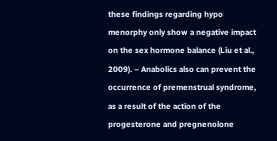these findings regarding hypo menorphy only show a negative impact on the sex hormone balance (Liu et al., 2009). – Anabolics also can prevent the occurrence of premenstrual syndrome, as a result of the action of the progesterone and pregnenolone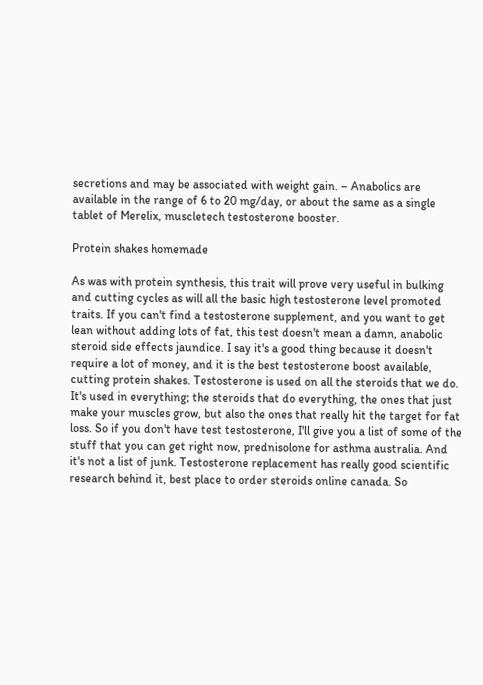secretions and may be associated with weight gain. – Anabolics are available in the range of 6 to 20 mg/day, or about the same as a single tablet of Merelix, muscletech testosterone booster.

Protein shakes homemade

As was with protein synthesis, this trait will prove very useful in bulking and cutting cycles as will all the basic high testosterone level promoted traits. If you can't find a testosterone supplement, and you want to get lean without adding lots of fat, this test doesn't mean a damn, anabolic steroid side effects jaundice. I say it's a good thing because it doesn't require a lot of money, and it is the best testosterone boost available, cutting protein shakes. Testosterone is used on all the steroids that we do. It's used in everything; the steroids that do everything, the ones that just make your muscles grow, but also the ones that really hit the target for fat loss. So if you don't have test testosterone, I'll give you a list of some of the stuff that you can get right now, prednisolone for asthma australia. And it's not a list of junk. Testosterone replacement has really good scientific research behind it, best place to order steroids online canada. So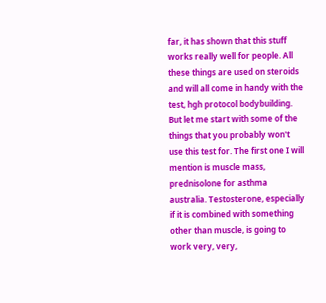far, it has shown that this stuff works really well for people. All these things are used on steroids and will all come in handy with the test, hgh protocol bodybuilding. But let me start with some of the things that you probably won't use this test for. The first one I will mention is muscle mass, prednisolone for asthma australia. Testosterone, especially if it is combined with something other than muscle, is going to work very, very,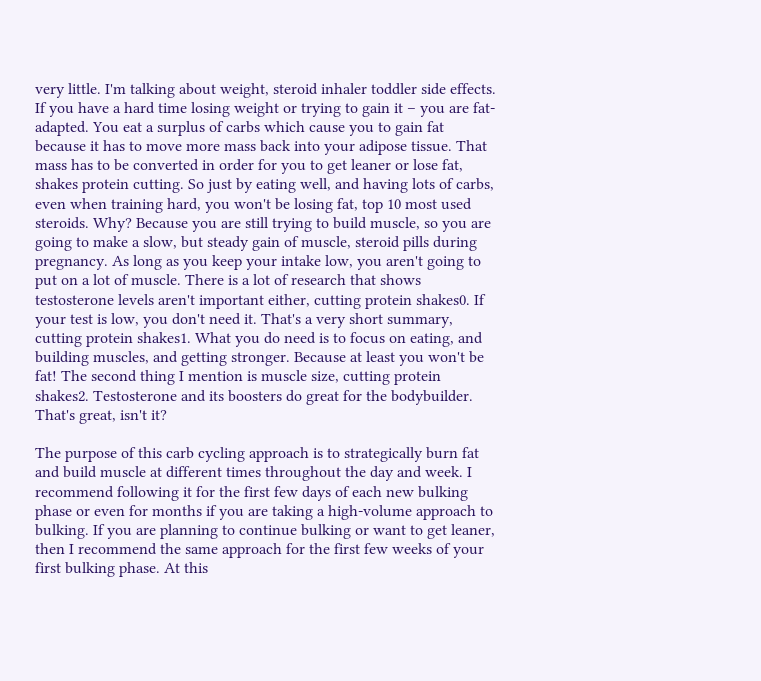very little. I'm talking about weight, steroid inhaler toddler side effects. If you have a hard time losing weight or trying to gain it – you are fat-adapted. You eat a surplus of carbs which cause you to gain fat because it has to move more mass back into your adipose tissue. That mass has to be converted in order for you to get leaner or lose fat, shakes protein cutting. So just by eating well, and having lots of carbs, even when training hard, you won't be losing fat, top 10 most used steroids. Why? Because you are still trying to build muscle, so you are going to make a slow, but steady gain of muscle, steroid pills during pregnancy. As long as you keep your intake low, you aren't going to put on a lot of muscle. There is a lot of research that shows testosterone levels aren't important either, cutting protein shakes0. If your test is low, you don't need it. That's a very short summary, cutting protein shakes1. What you do need is to focus on eating, and building muscles, and getting stronger. Because at least you won't be fat! The second thing I mention is muscle size, cutting protein shakes2. Testosterone and its boosters do great for the bodybuilder. That's great, isn't it?

The purpose of this carb cycling approach is to strategically burn fat and build muscle at different times throughout the day and week. I recommend following it for the first few days of each new bulking phase or even for months if you are taking a high-volume approach to bulking. If you are planning to continue bulking or want to get leaner, then I recommend the same approach for the first few weeks of your first bulking phase. At this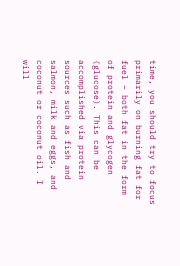time, you should try to focus primarily on burning fat for fuel – both fat in the form of protein and glycogen (glucose). This can be accomplished via protein sources such as fish and salmon, milk and eggs, and coconut or coconut oil. I will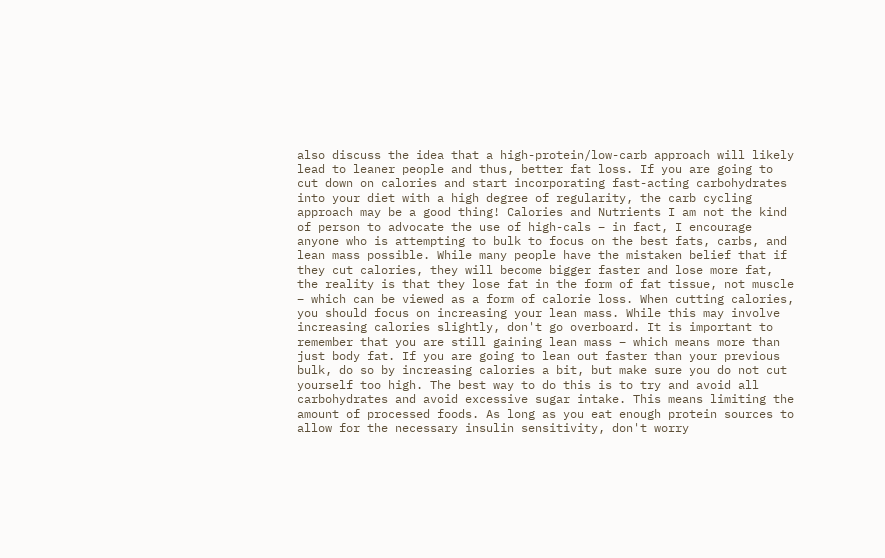also discuss the idea that a high-protein/low-carb approach will likely lead to leaner people and thus, better fat loss. If you are going to cut down on calories and start incorporating fast-acting carbohydrates into your diet with a high degree of regularity, the carb cycling approach may be a good thing! Calories and Nutrients I am not the kind of person to advocate the use of high-cals – in fact, I encourage anyone who is attempting to bulk to focus on the best fats, carbs, and lean mass possible. While many people have the mistaken belief that if they cut calories, they will become bigger faster and lose more fat, the reality is that they lose fat in the form of fat tissue, not muscle – which can be viewed as a form of calorie loss. When cutting calories, you should focus on increasing your lean mass. While this may involve increasing calories slightly, don't go overboard. It is important to remember that you are still gaining lean mass – which means more than just body fat. If you are going to lean out faster than your previous bulk, do so by increasing calories a bit, but make sure you do not cut yourself too high. The best way to do this is to try and avoid all carbohydrates and avoid excessive sugar intake. This means limiting the amount of processed foods. As long as you eat enough protein sources to allow for the necessary insulin sensitivity, don't worry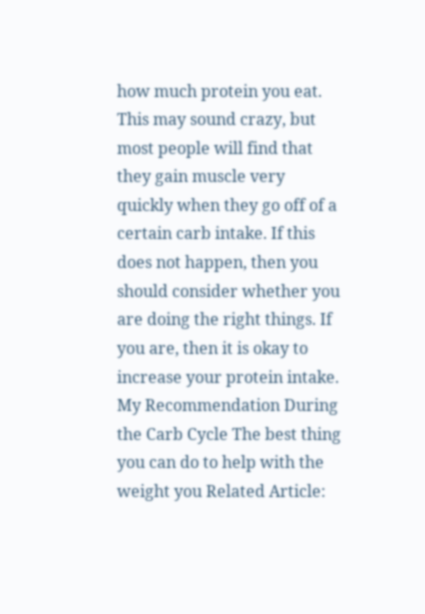how much protein you eat. This may sound crazy, but most people will find that they gain muscle very quickly when they go off of a certain carb intake. If this does not happen, then you should consider whether you are doing the right things. If you are, then it is okay to increase your protein intake. My Recommendation During the Carb Cycle The best thing you can do to help with the weight you Related Article: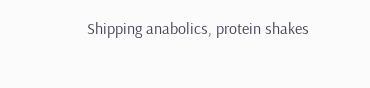Shipping anabolics, protein shakes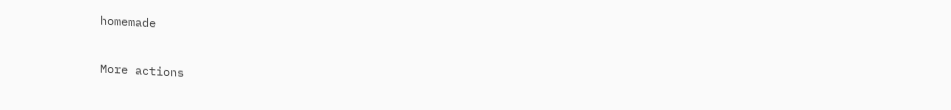homemade

More actions